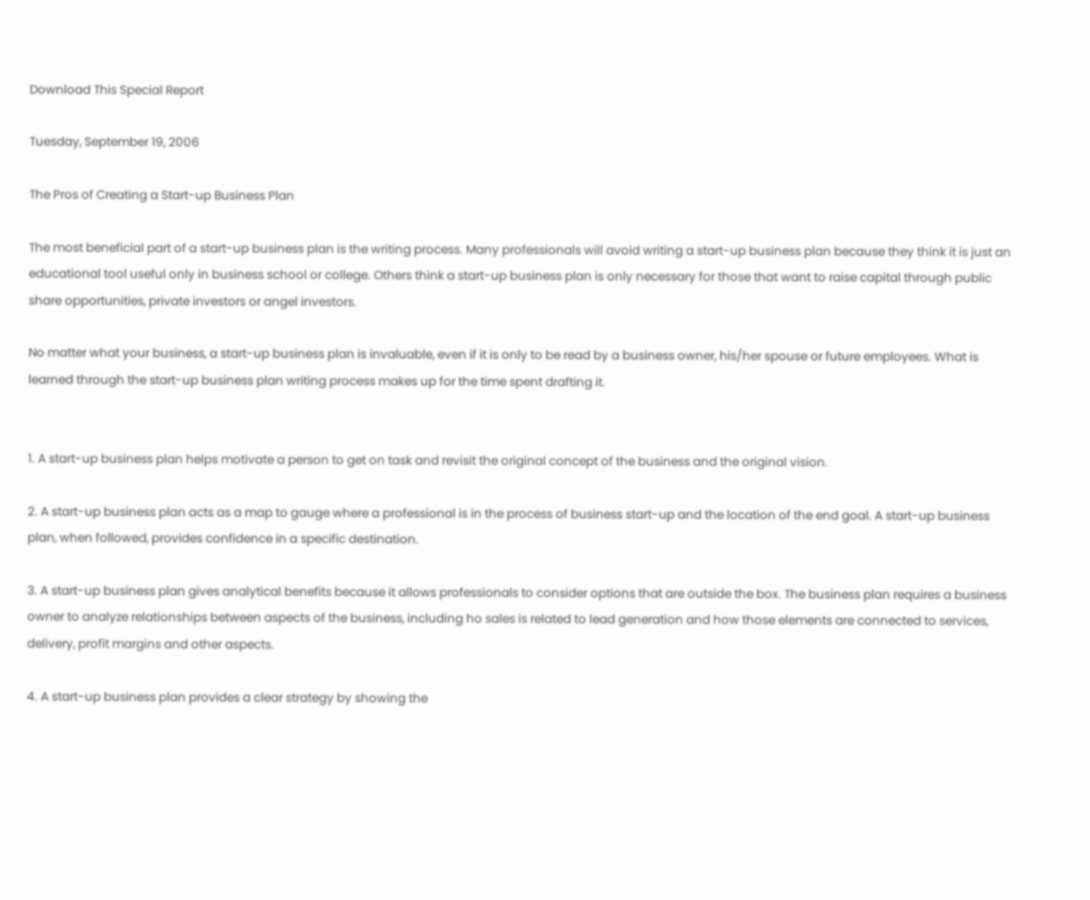Download This Special Report

Tuesday, September 19, 2006

The Pros of Creating a Start-up Business Plan

The most beneficial part of a start-up business plan is the writing process. Many professionals will avoid writing a start-up business plan because they think it is just an educational tool useful only in business school or college. Others think a start-up business plan is only necessary for those that want to raise capital through public share opportunities, private investors or angel investors.

No matter what your business, a start-up business plan is invaluable, even if it is only to be read by a business owner, his/her spouse or future employees. What is learned through the start-up business plan writing process makes up for the time spent drafting it.


1. A start-up business plan helps motivate a person to get on task and revisit the original concept of the business and the original vision.

2. A start-up business plan acts as a map to gauge where a professional is in the process of business start-up and the location of the end goal. A start-up business plan, when followed, provides confidence in a specific destination.

3. A start-up business plan gives analytical benefits because it allows professionals to consider options that are outside the box. The business plan requires a business owner to analyze relationships between aspects of the business, including ho sales is related to lead generation and how those elements are connected to services, delivery, profit margins and other aspects.

4. A start-up business plan provides a clear strategy by showing the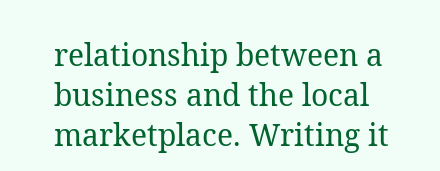relationship between a business and the local marketplace. Writing it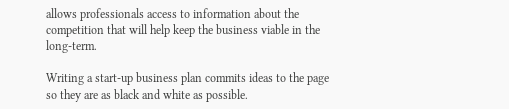allows professionals access to information about the competition that will help keep the business viable in the long-term.

Writing a start-up business plan commits ideas to the page so they are as black and white as possible.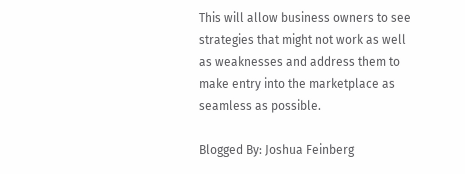This will allow business owners to see strategies that might not work as well as weaknesses and address them to make entry into the marketplace as seamless as possible.

Blogged By: Joshua Feinberg